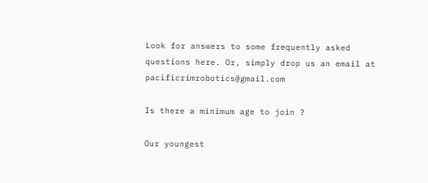Look for answers to some frequently asked questions here. Or, simply drop us an email at pacificrimrobotics@gmail.com

Is there a minimum age to join ?

Our youngest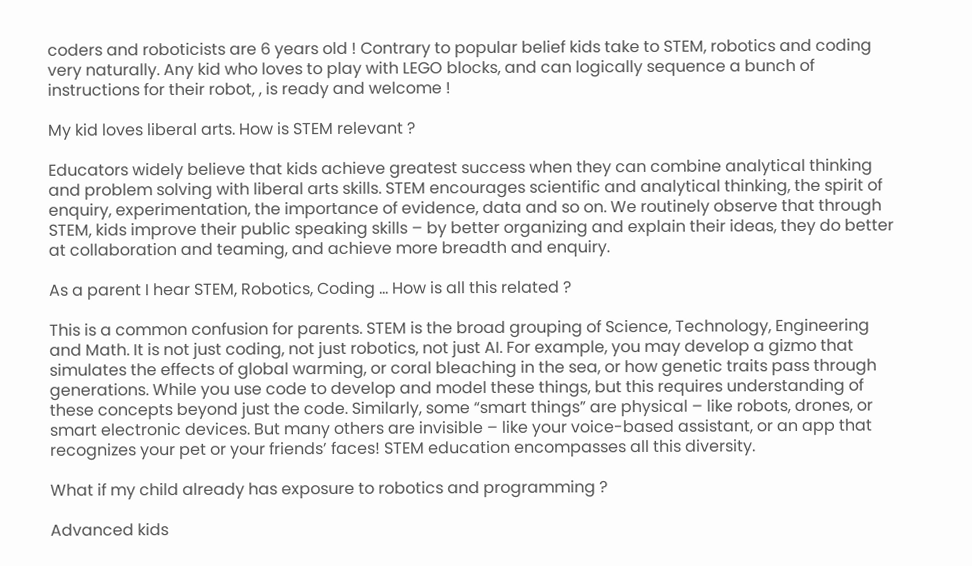coders and roboticists are 6 years old ! Contrary to popular belief kids take to STEM, robotics and coding very naturally. Any kid who loves to play with LEGO blocks, and can logically sequence a bunch of instructions for their robot, , is ready and welcome !

My kid loves liberal arts. How is STEM relevant ?

Educators widely believe that kids achieve greatest success when they can combine analytical thinking and problem solving with liberal arts skills. STEM encourages scientific and analytical thinking, the spirit of enquiry, experimentation, the importance of evidence, data and so on. We routinely observe that through STEM, kids improve their public speaking skills – by better organizing and explain their ideas, they do better at collaboration and teaming, and achieve more breadth and enquiry.

As a parent I hear STEM, Robotics, Coding … How is all this related ?

This is a common confusion for parents. STEM is the broad grouping of Science, Technology, Engineering and Math. It is not just coding, not just robotics, not just AI. For example, you may develop a gizmo that simulates the effects of global warming, or coral bleaching in the sea, or how genetic traits pass through generations. While you use code to develop and model these things, but this requires understanding of these concepts beyond just the code. Similarly, some “smart things” are physical – like robots, drones, or smart electronic devices. But many others are invisible – like your voice-based assistant, or an app that recognizes your pet or your friends’ faces! STEM education encompasses all this diversity.

What if my child already has exposure to robotics and programming ?

Advanced kids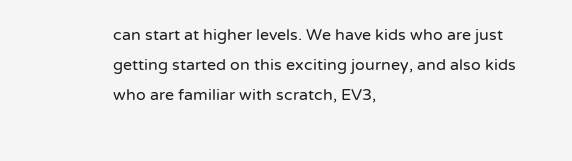can start at higher levels. We have kids who are just getting started on this exciting journey, and also kids who are familiar with scratch, EV3,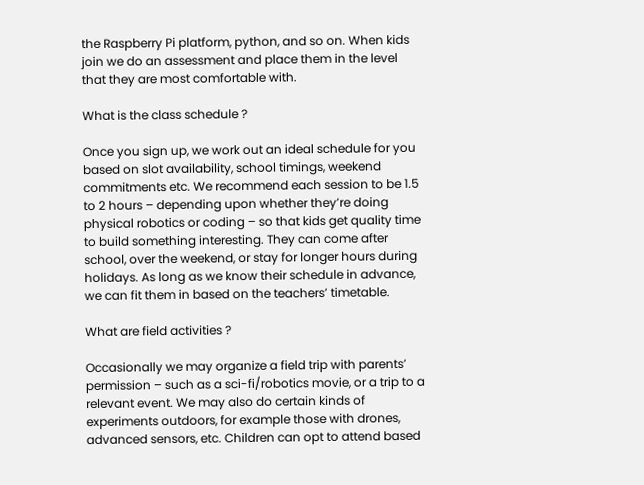the Raspberry Pi platform, python, and so on. When kids join we do an assessment and place them in the level that they are most comfortable with.

What is the class schedule ?

Once you sign up, we work out an ideal schedule for you based on slot availability, school timings, weekend commitments etc. We recommend each session to be 1.5 to 2 hours – depending upon whether they’re doing physical robotics or coding – so that kids get quality time to build something interesting. They can come after school, over the weekend, or stay for longer hours during holidays. As long as we know their schedule in advance, we can fit them in based on the teachers’ timetable.

What are field activities ?

Occasionally we may organize a field trip with parents’ permission – such as a sci-fi/robotics movie, or a trip to a relevant event. We may also do certain kinds of experiments outdoors, for example those with drones, advanced sensors, etc. Children can opt to attend based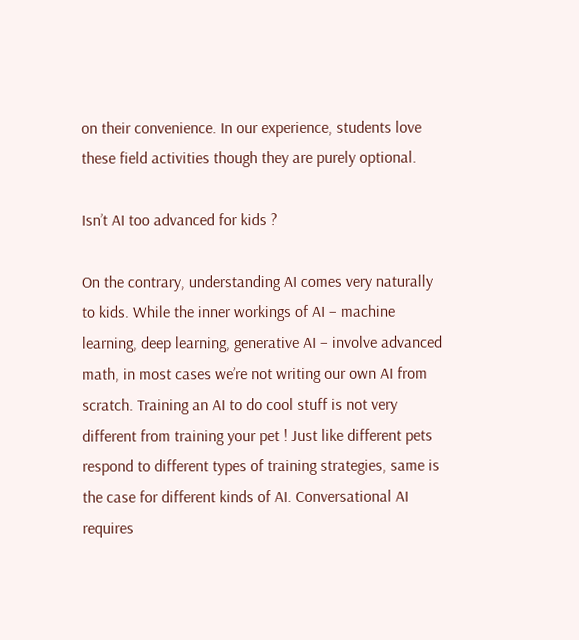on their convenience. In our experience, students love these field activities though they are purely optional.

Isn’t AI too advanced for kids ?

On the contrary, understanding AI comes very naturally to kids. While the inner workings of AI – machine learning, deep learning, generative AI – involve advanced math, in most cases we’re not writing our own AI from scratch. Training an AI to do cool stuff is not very different from training your pet ! Just like different pets respond to different types of training strategies, same is the case for different kinds of AI. Conversational AI requires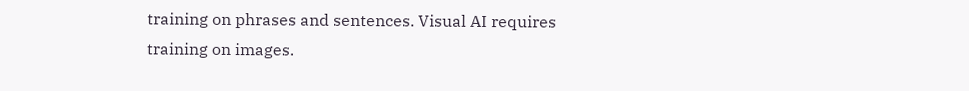training on phrases and sentences. Visual AI requires training on images.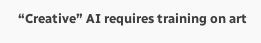“Creative” AI requires training on art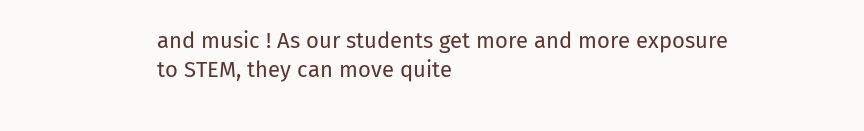and music ! As our students get more and more exposure to STEM, they can move quite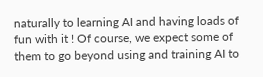naturally to learning AI and having loads of fun with it ! Of course, we expect some of them to go beyond using and training AI to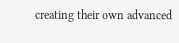creating their own advanced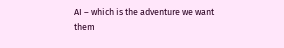AI – which is the adventure we want them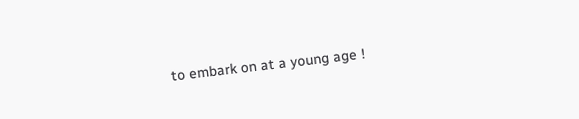to embark on at a young age !